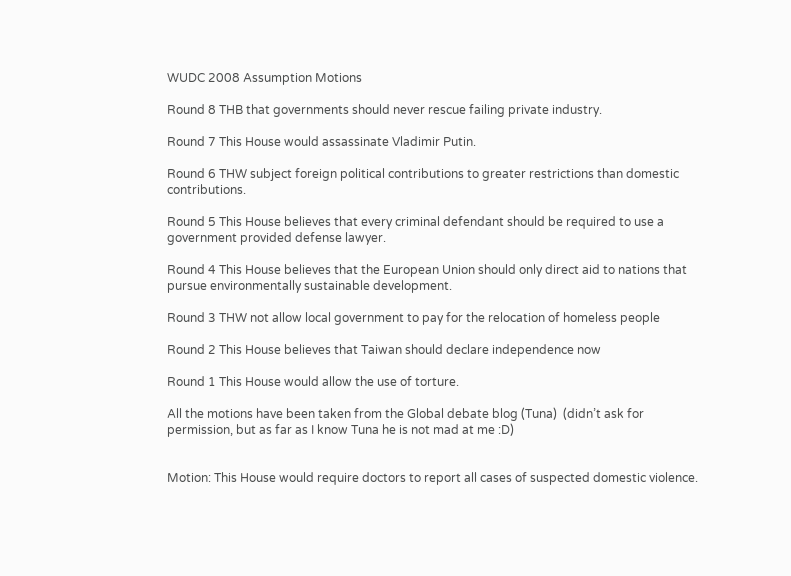WUDC 2008 Assumption Motions

Round 8 THB that governments should never rescue failing private industry.

Round 7 This House would assassinate Vladimir Putin.

Round 6 THW subject foreign political contributions to greater restrictions than domestic contributions.

Round 5 This House believes that every criminal defendant should be required to use a government provided defense lawyer.

Round 4 This House believes that the European Union should only direct aid to nations that pursue environmentally sustainable development.

Round 3 THW not allow local government to pay for the relocation of homeless people

Round 2 This House believes that Taiwan should declare independence now

Round 1 This House would allow the use of torture.

All the motions have been taken from the Global debate blog (Tuna)  (didn’t ask for permission, but as far as I know Tuna he is not mad at me :D)


Motion: This House would require doctors to report all cases of suspected domestic violence.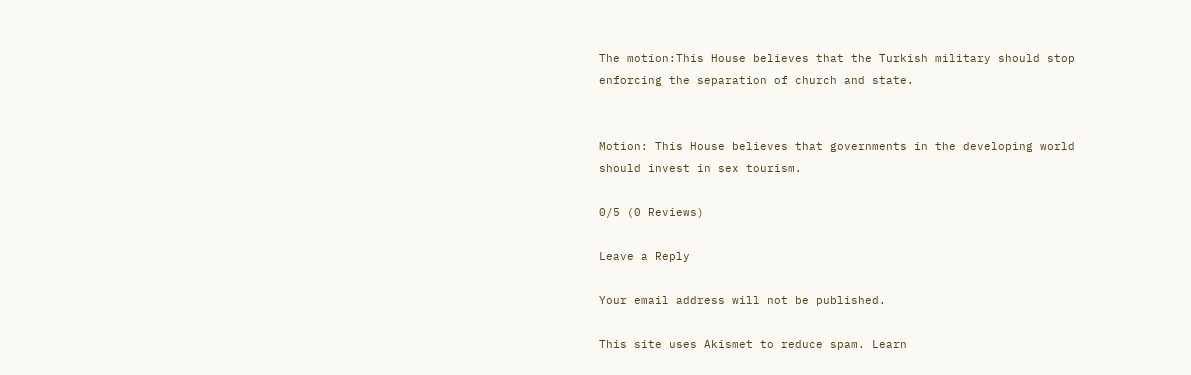The motion:This House believes that the Turkish military should stop enforcing the separation of church and state.


Motion: This House believes that governments in the developing world should invest in sex tourism.

0/5 (0 Reviews)

Leave a Reply

Your email address will not be published.

This site uses Akismet to reduce spam. Learn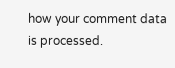how your comment data is processed.